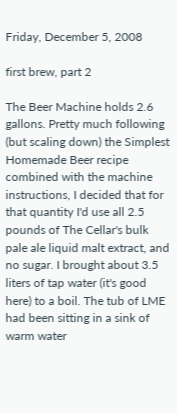Friday, December 5, 2008

first brew, part 2

The Beer Machine holds 2.6 gallons. Pretty much following (but scaling down) the Simplest Homemade Beer recipe combined with the machine instructions, I decided that for that quantity I'd use all 2.5 pounds of The Cellar's bulk pale ale liquid malt extract, and no sugar. I brought about 3.5 liters of tap water (it's good here) to a boil. The tub of LME had been sitting in a sink of warm water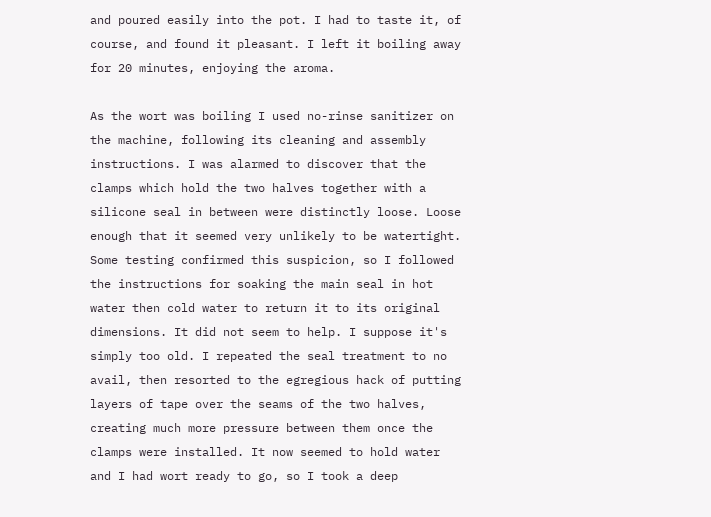and poured easily into the pot. I had to taste it, of course, and found it pleasant. I left it boiling away for 20 minutes, enjoying the aroma.

As the wort was boiling I used no-rinse sanitizer on the machine, following its cleaning and assembly instructions. I was alarmed to discover that the clamps which hold the two halves together with a silicone seal in between were distinctly loose. Loose enough that it seemed very unlikely to be watertight. Some testing confirmed this suspicion, so I followed the instructions for soaking the main seal in hot water then cold water to return it to its original dimensions. It did not seem to help. I suppose it's simply too old. I repeated the seal treatment to no avail, then resorted to the egregious hack of putting layers of tape over the seams of the two halves, creating much more pressure between them once the clamps were installed. It now seemed to hold water and I had wort ready to go, so I took a deep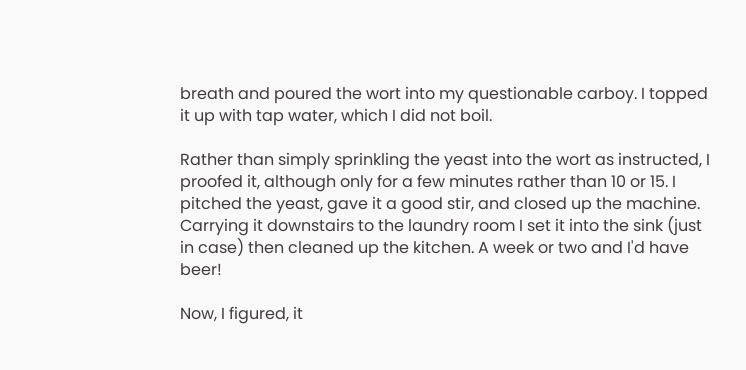breath and poured the wort into my questionable carboy. I topped it up with tap water, which I did not boil.

Rather than simply sprinkling the yeast into the wort as instructed, I proofed it, although only for a few minutes rather than 10 or 15. I pitched the yeast, gave it a good stir, and closed up the machine. Carrying it downstairs to the laundry room I set it into the sink (just in case) then cleaned up the kitchen. A week or two and I'd have beer!

Now, I figured, it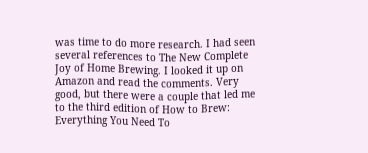was time to do more research. I had seen several references to The New Complete Joy of Home Brewing. I looked it up on Amazon and read the comments. Very good, but there were a couple that led me to the third edition of How to Brew: Everything You Need To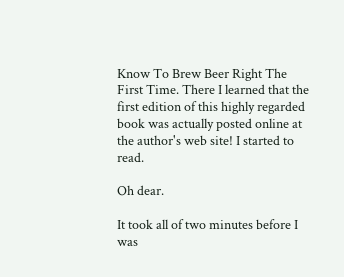Know To Brew Beer Right The First Time. There I learned that the first edition of this highly regarded book was actually posted online at the author's web site! I started to read.

Oh dear.

It took all of two minutes before I was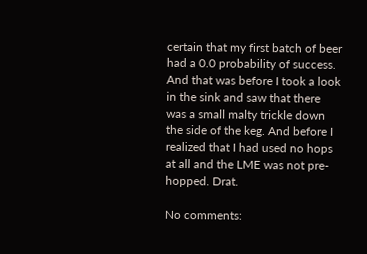certain that my first batch of beer had a 0.0 probability of success. And that was before I took a look in the sink and saw that there was a small malty trickle down the side of the keg. And before I realized that I had used no hops at all and the LME was not pre-hopped. Drat.

No comments: